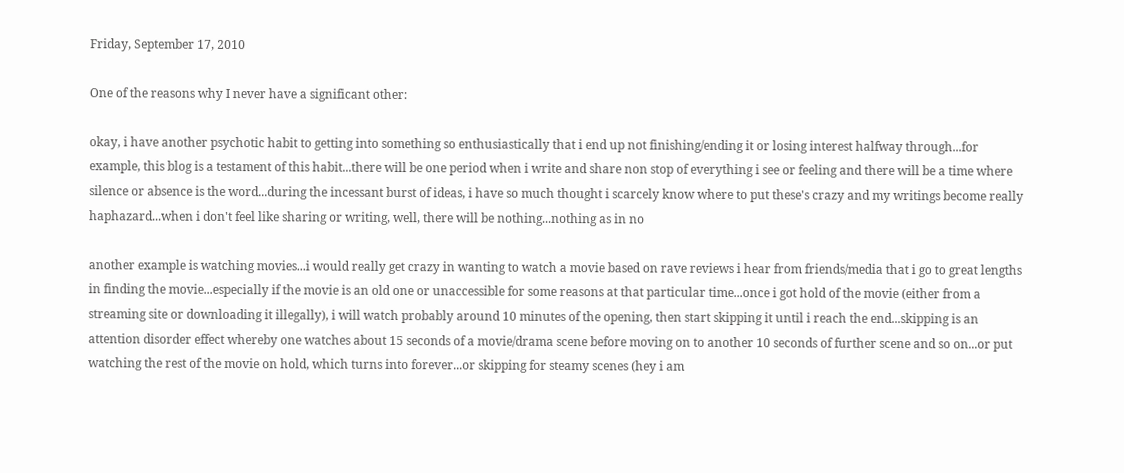Friday, September 17, 2010

One of the reasons why I never have a significant other:

okay, i have another psychotic habit to getting into something so enthusiastically that i end up not finishing/ending it or losing interest halfway through...for example, this blog is a testament of this habit...there will be one period when i write and share non stop of everything i see or feeling and there will be a time where silence or absence is the word...during the incessant burst of ideas, i have so much thought i scarcely know where to put these's crazy and my writings become really haphazard...when i don't feel like sharing or writing, well, there will be nothing...nothing as in no

another example is watching movies...i would really get crazy in wanting to watch a movie based on rave reviews i hear from friends/media that i go to great lengths in finding the movie...especially if the movie is an old one or unaccessible for some reasons at that particular time...once i got hold of the movie (either from a streaming site or downloading it illegally), i will watch probably around 10 minutes of the opening, then start skipping it until i reach the end...skipping is an attention disorder effect whereby one watches about 15 seconds of a movie/drama scene before moving on to another 10 seconds of further scene and so on...or put watching the rest of the movie on hold, which turns into forever...or skipping for steamy scenes (hey i am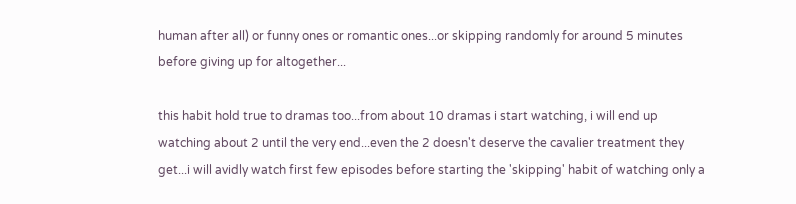human after all) or funny ones or romantic ones...or skipping randomly for around 5 minutes before giving up for altogether...

this habit hold true to dramas too...from about 10 dramas i start watching, i will end up watching about 2 until the very end...even the 2 doesn't deserve the cavalier treatment they get...i will avidly watch first few episodes before starting the 'skipping' habit of watching only a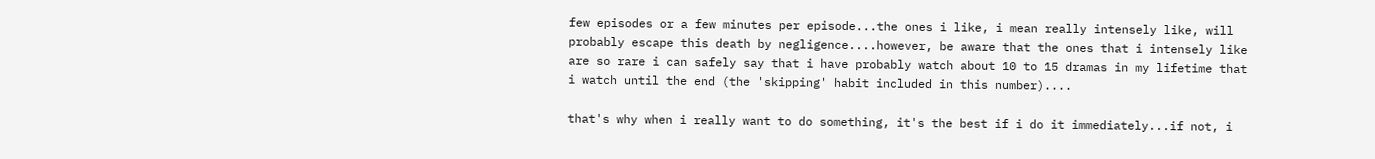few episodes or a few minutes per episode...the ones i like, i mean really intensely like, will probably escape this death by negligence....however, be aware that the ones that i intensely like are so rare i can safely say that i have probably watch about 10 to 15 dramas in my lifetime that i watch until the end (the 'skipping' habit included in this number)....

that's why when i really want to do something, it's the best if i do it immediately...if not, i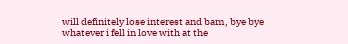will definitely lose interest and bam, bye bye whatever i fell in love with at the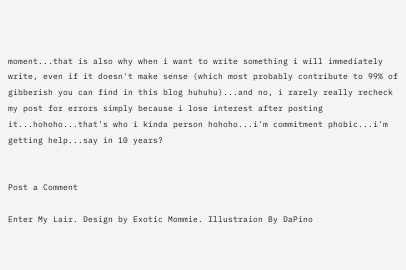moment...that is also why when i want to write something i will immediately write, even if it doesn't make sense (which most probably contribute to 99% of gibberish you can find in this blog huhuhu)...and no, i rarely really recheck my post for errors simply because i lose interest after posting it...hohoho...that's who i kinda person hohoho...i'm commitment phobic...i'm getting help...say in 10 years?


Post a Comment

Enter My Lair. Design by Exotic Mommie. Illustraion By DaPino